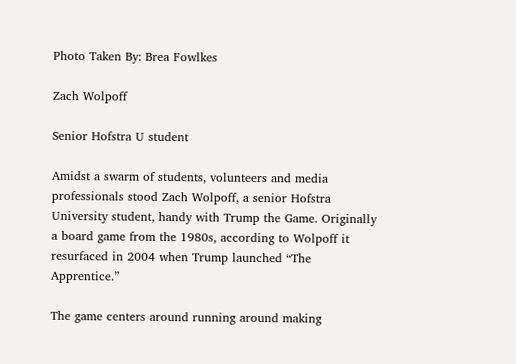Photo Taken By: Brea Fowlkes

Zach Wolpoff

Senior Hofstra U student

Amidst a swarm of students, volunteers and media professionals stood Zach Wolpoff, a senior Hofstra University student, handy with Trump the Game. Originally a board game from the 1980s, according to Wolpoff it resurfaced in 2004 when Trump launched “The Apprentice.”

The game centers around running around making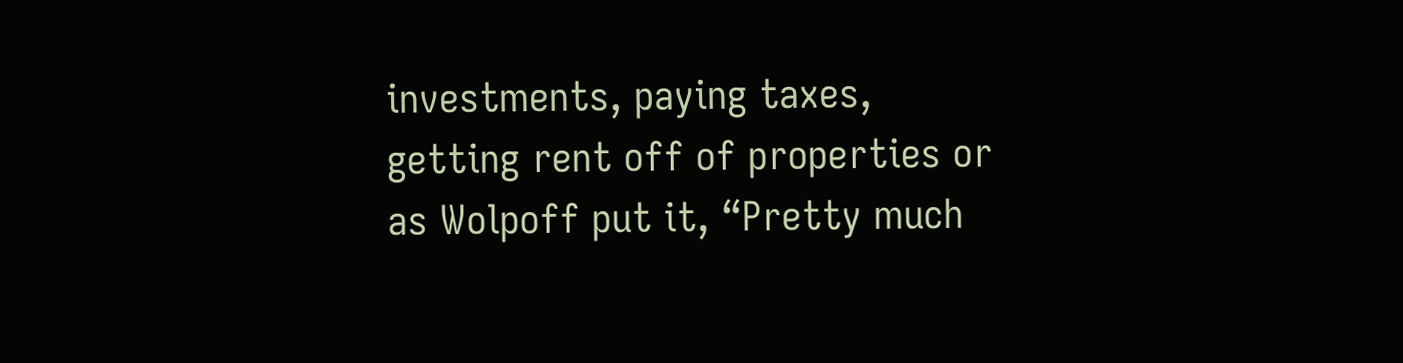investments, paying taxes, getting rent off of properties or as Wolpoff put it, “Pretty much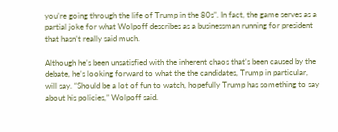you’re going through the life of Trump in the 80s”. In fact, the game serves as a partial joke for what Wolpoff describes as a businessman running for president that hasn’t really said much.

Although he’s been unsatisfied with the inherent chaos that’s been caused by the debate, he’s looking forward to what the the candidates, Trump in particular, will say. “Should be a lot of fun to watch, hopefully Trump has something to say about his policies,” Wolpoff said.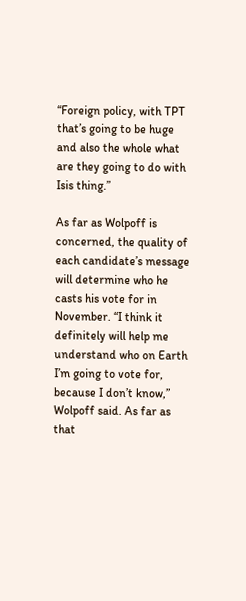“Foreign policy, with TPT that’s going to be huge and also the whole what are they going to do with Isis thing.”

As far as Wolpoff is concerned, the quality of each candidate’s message will determine who he casts his vote for in November. “I think it definitely will help me understand who on Earth I’m going to vote for, because I don’t know,” Wolpoff said. As far as that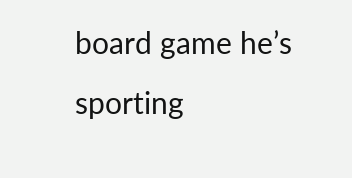board game he’s sporting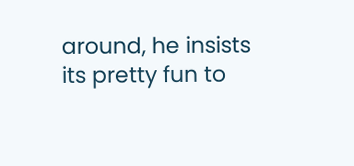around, he insists its pretty fun to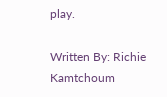play.

Written By: Richie Kamtchoum